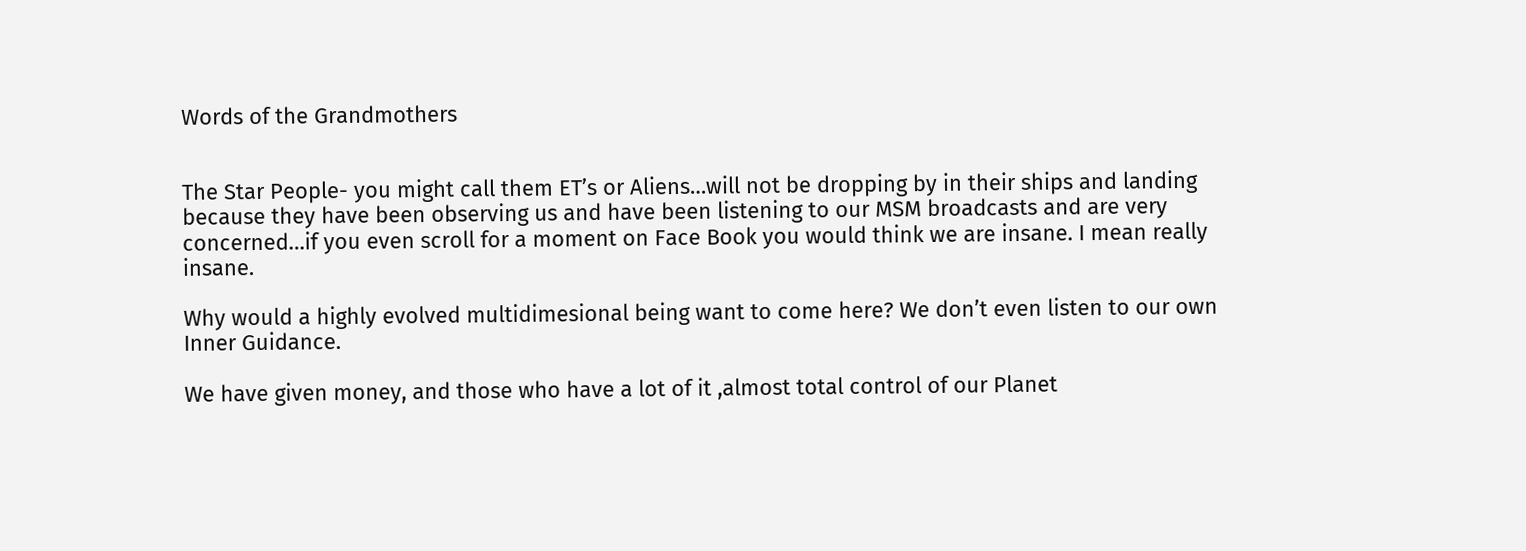Words of the Grandmothers


The Star People- you might call them ET’s or Aliens…will not be dropping by in their ships and landing because they have been observing us and have been listening to our MSM broadcasts and are very concerned…if you even scroll for a moment on Face Book you would think we are insane. I mean really insane.

Why would a highly evolved multidimesional being want to come here? We don’t even listen to our own Inner Guidance.

We have given money, and those who have a lot of it ,almost total control of our Planet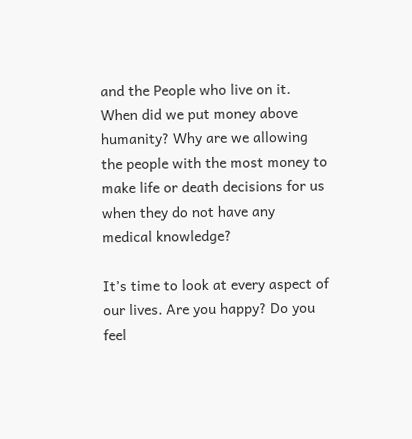and the People who live on it. When did we put money above humanity? Why are we allowing the people with the most money to make life or death decisions for us when they do not have any medical knowledge?

It’s time to look at every aspect of our lives. Are you happy? Do you feel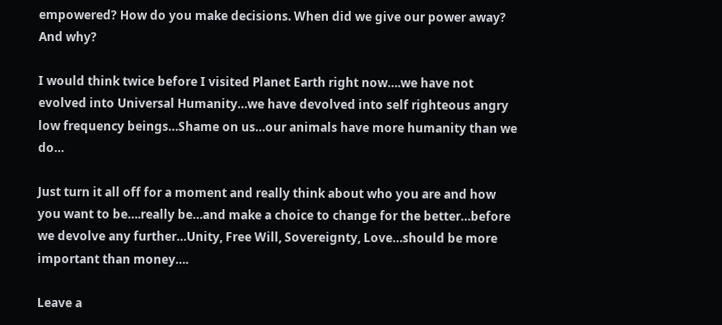empowered? How do you make decisions. When did we give our power away? And why?

I would think twice before I visited Planet Earth right now….we have not evolved into Universal Humanity…we have devolved into self righteous angry low frequency beings…Shame on us…our animals have more humanity than we do…

Just turn it all off for a moment and really think about who you are and how you want to be….really be…and make a choice to change for the better…before we devolve any further…Unity, Free Will, Sovereignty, Love…should be more important than money….

Leave a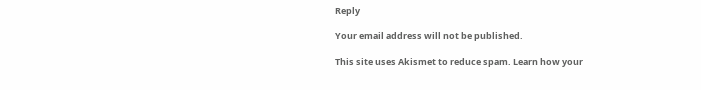Reply

Your email address will not be published.

This site uses Akismet to reduce spam. Learn how your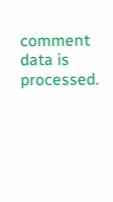comment data is processed.